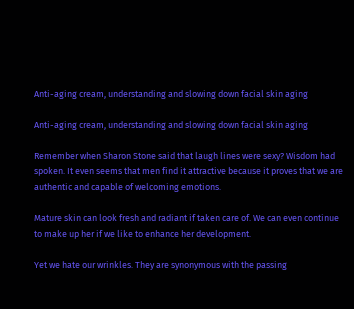Anti-aging cream, understanding and slowing down facial skin aging

Anti-aging cream, understanding and slowing down facial skin aging

Remember when Sharon Stone said that laugh lines were sexy? Wisdom had spoken. It even seems that men find it attractive because it proves that we are authentic and capable of welcoming emotions.

Mature skin can look fresh and radiant if taken care of. We can even continue to make up her if we like to enhance her development.

Yet we hate our wrinkles. They are synonymous with the passing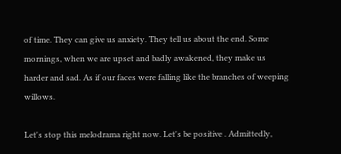of time. They can give us anxiety. They tell us about the end. Some mornings, when we are upset and badly awakened, they make us harder and sad. As if our faces were falling like the branches of weeping willows.

Let's stop this melodrama right now. Let's be positive . Admittedly,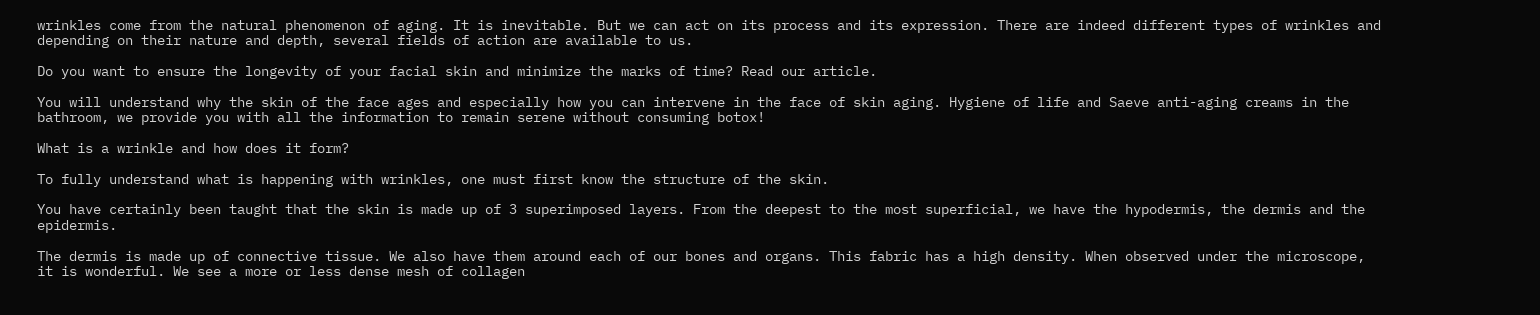wrinkles come from the natural phenomenon of aging. It is inevitable. But we can act on its process and its expression. There are indeed different types of wrinkles and depending on their nature and depth, several fields of action are available to us.

Do you want to ensure the longevity of your facial skin and minimize the marks of time? Read our article.

You will understand why the skin of the face ages and especially how you can intervene in the face of skin aging. Hygiene of life and Saeve anti-aging creams in the bathroom, we provide you with all the information to remain serene without consuming botox!

What is a wrinkle and how does it form?

To fully understand what is happening with wrinkles, one must first know the structure of the skin.

You have certainly been taught that the skin is made up of 3 superimposed layers. From the deepest to the most superficial, we have the hypodermis, the dermis and the epidermis.

The dermis is made up of connective tissue. We also have them around each of our bones and organs. This fabric has a high density. When observed under the microscope, it is wonderful. We see a more or less dense mesh of collagen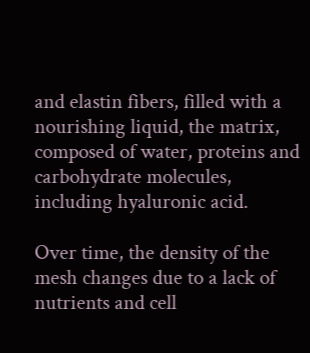and elastin fibers, filled with a nourishing liquid, the matrix, composed of water, proteins and carbohydrate molecules, including hyaluronic acid.

Over time, the density of the mesh changes due to a lack of nutrients and cell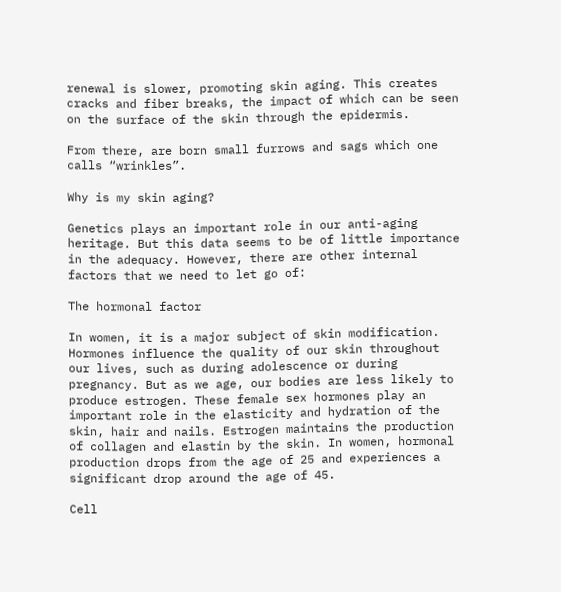renewal is slower, promoting skin aging. This creates cracks and fiber breaks, the impact of which can be seen on the surface of the skin through the epidermis.

From there, are born small furrows and sags which one calls “wrinkles”.

Why is my skin aging?

Genetics plays an important role in our anti-aging heritage. But this data seems to be of little importance in the adequacy. However, there are other internal factors that we need to let go of:

The hormonal factor

In women, it is a major subject of skin modification. Hormones influence the quality of our skin throughout our lives, such as during adolescence or during pregnancy. But as we age, our bodies are less likely to produce estrogen. These female sex hormones play an important role in the elasticity and hydration of the skin, hair and nails. Estrogen maintains the production of collagen and elastin by the skin. In women, hormonal production drops from the age of 25 and experiences a significant drop around the age of 45.

Cell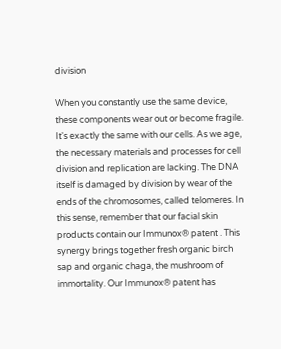division

When you constantly use the same device, these components wear out or become fragile. It's exactly the same with our cells. As we age, the necessary materials and processes for cell division and replication are lacking. The DNA itself is damaged by division by wear of the ends of the chromosomes, called telomeres. In this sense, remember that our facial skin products contain our Immunox® patent . This synergy brings together fresh organic birch sap and organic chaga, the mushroom of immortality. Our Immunox® patent has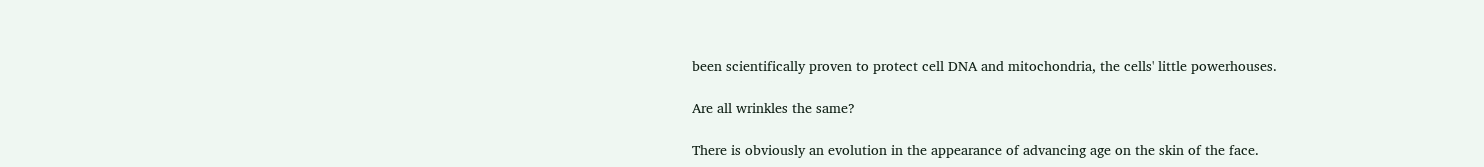been scientifically proven to protect cell DNA and mitochondria, the cells' little powerhouses.

Are all wrinkles the same?

There is obviously an evolution in the appearance of advancing age on the skin of the face.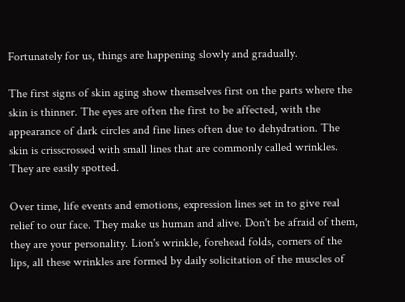Fortunately for us, things are happening slowly and gradually.

The first signs of skin aging show themselves first on the parts where the skin is thinner. The eyes are often the first to be affected, with the appearance of dark circles and fine lines often due to dehydration. The skin is crisscrossed with small lines that are commonly called wrinkles. They are easily spotted.

Over time, life events and emotions, expression lines set in to give real relief to our face. They make us human and alive. Don't be afraid of them, they are your personality. Lion's wrinkle, forehead folds, corners of the lips, all these wrinkles are formed by daily solicitation of the muscles of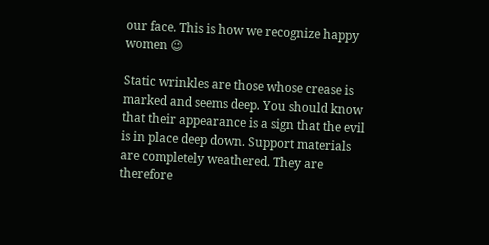our face. This is how we recognize happy women 😉

Static wrinkles are those whose crease is marked and seems deep. You should know that their appearance is a sign that the evil is in place deep down. Support materials are completely weathered. They are therefore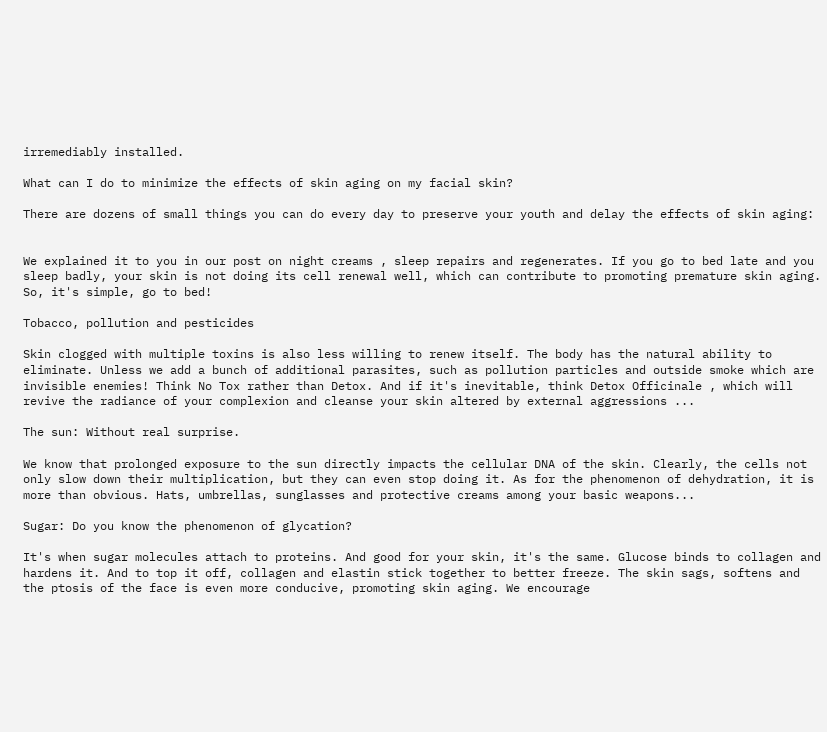irremediably installed.

What can I do to minimize the effects of skin aging on my facial skin?

There are dozens of small things you can do every day to preserve your youth and delay the effects of skin aging:


We explained it to you in our post on night creams , sleep repairs and regenerates. If you go to bed late and you sleep badly, your skin is not doing its cell renewal well, which can contribute to promoting premature skin aging. So, it's simple, go to bed!

Tobacco, pollution and pesticides

Skin clogged with multiple toxins is also less willing to renew itself. The body has the natural ability to eliminate. Unless we add a bunch of additional parasites, such as pollution particles and outside smoke which are invisible enemies! Think No Tox rather than Detox. And if it's inevitable, think Detox Officinale , which will revive the radiance of your complexion and cleanse your skin altered by external aggressions ...

The sun: Without real surprise.

We know that prolonged exposure to the sun directly impacts the cellular DNA of the skin. Clearly, the cells not only slow down their multiplication, but they can even stop doing it. As for the phenomenon of dehydration, it is more than obvious. Hats, umbrellas, sunglasses and protective creams among your basic weapons...

Sugar: Do you know the phenomenon of glycation?

It's when sugar molecules attach to proteins. And good for your skin, it's the same. Glucose binds to collagen and hardens it. And to top it off, collagen and elastin stick together to better freeze. The skin sags, softens and the ptosis of the face is even more conducive, promoting skin aging. We encourage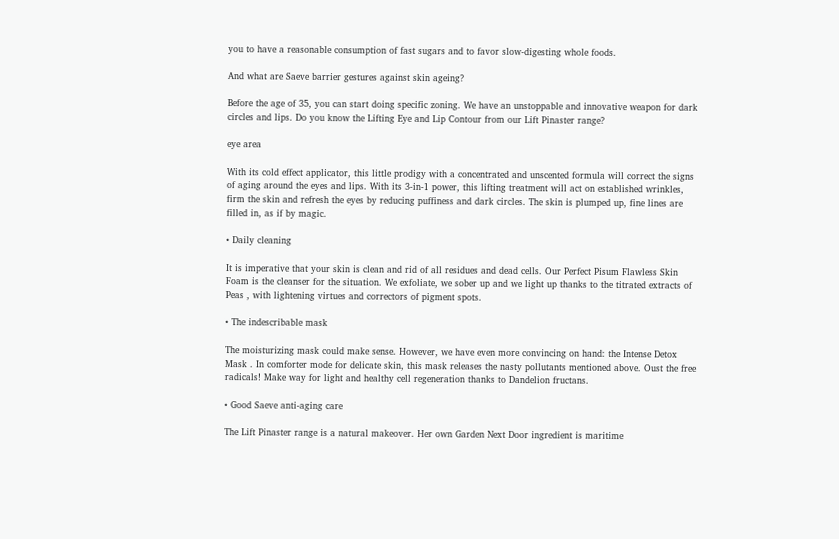you to have a reasonable consumption of fast sugars and to favor slow-digesting whole foods.

And what are Saeve barrier gestures against skin ageing?

Before the age of 35, you can start doing specific zoning. We have an unstoppable and innovative weapon for dark circles and lips. Do you know the Lifting Eye and Lip Contour from our Lift Pinaster range?

eye area

With its cold effect applicator, this little prodigy with a concentrated and unscented formula will correct the signs of aging around the eyes and lips. With its 3-in-1 power, this lifting treatment will act on established wrinkles, firm the skin and refresh the eyes by reducing puffiness and dark circles. The skin is plumped up, fine lines are filled in, as if by magic.

• Daily cleaning

It is imperative that your skin is clean and rid of all residues and dead cells. Our Perfect Pisum Flawless Skin Foam is the cleanser for the situation. We exfoliate, we sober up and we light up thanks to the titrated extracts of Peas , with lightening virtues and correctors of pigment spots.

• The indescribable mask

The moisturizing mask could make sense. However, we have even more convincing on hand: the Intense Detox Mask . In comforter mode for delicate skin, this mask releases the nasty pollutants mentioned above. Oust the free radicals! Make way for light and healthy cell regeneration thanks to Dandelion fructans.

• Good Saeve anti-aging care

The Lift Pinaster range is a natural makeover. Her own Garden Next Door ingredient is maritime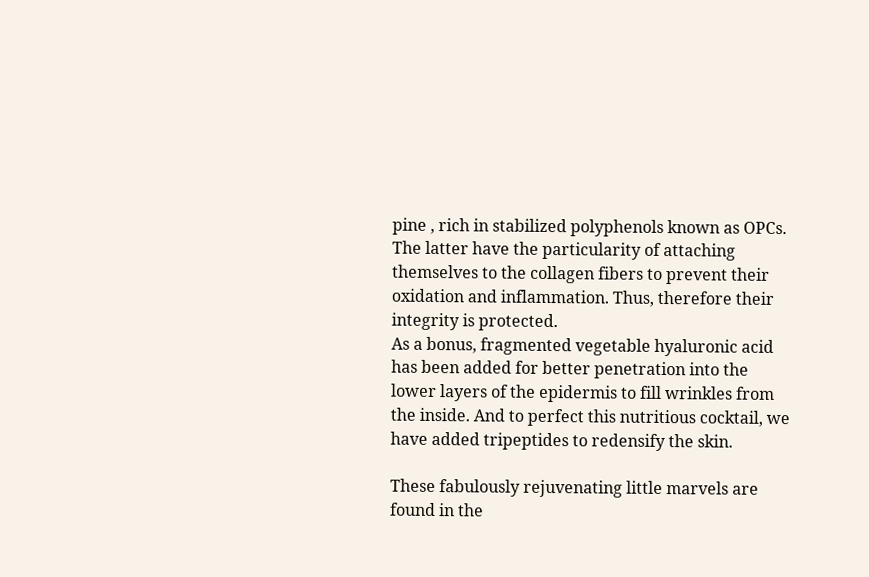pine , rich in stabilized polyphenols known as OPCs. The latter have the particularity of attaching themselves to the collagen fibers to prevent their oxidation and inflammation. Thus, therefore their integrity is protected.
As a bonus, fragmented vegetable hyaluronic acid has been added for better penetration into the lower layers of the epidermis to fill wrinkles from the inside. And to perfect this nutritious cocktail, we have added tripeptides to redensify the skin.

These fabulously rejuvenating little marvels are found in the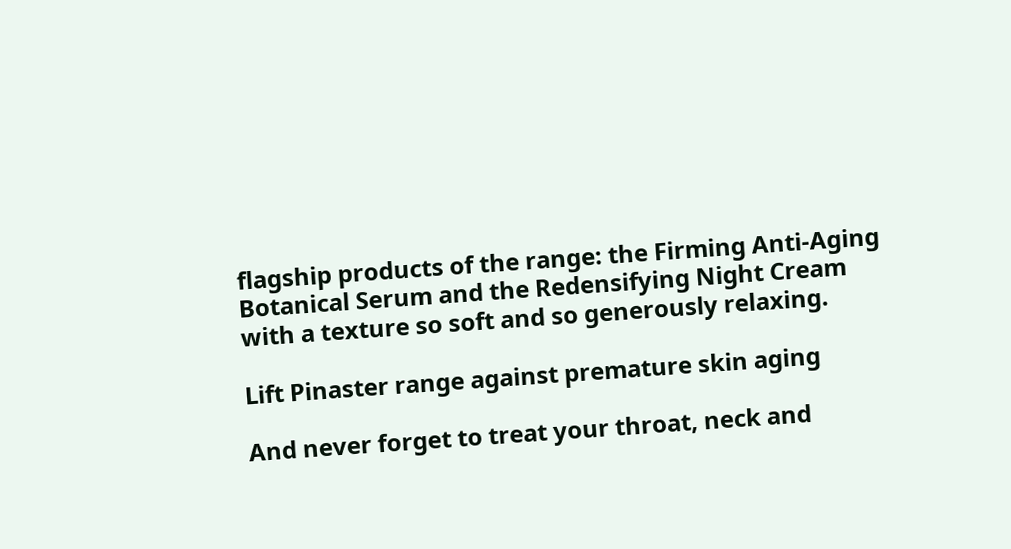flagship products of the range: the Firming Anti-Aging Botanical Serum and the Redensifying Night Cream with a texture so soft and so generously relaxing.

Lift Pinaster range against premature skin aging

And never forget to treat your throat, neck and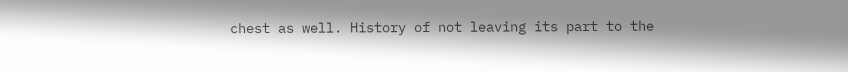chest as well. History of not leaving its part to the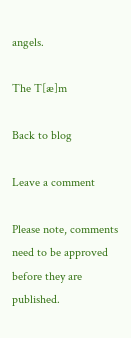angels.

The T[æ]m

Back to blog

Leave a comment

Please note, comments need to be approved before they are published.